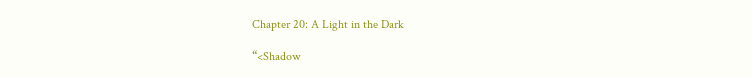Chapter 20: A Light in the Dark

“<Shadow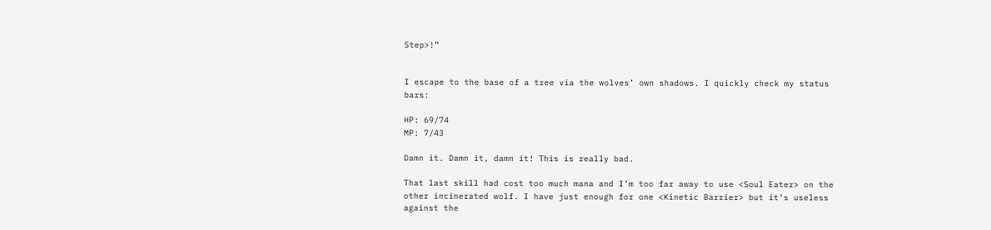Step>!”


I escape to the base of a tree via the wolves’ own shadows. I quickly check my status bars:

HP: 69/74
MP: 7/43

Damn it. Damn it, damn it! This is really bad.

That last skill had cost too much mana and I’m too far away to use <Soul Eater> on the other incinerated wolf. I have just enough for one <Kinetic Barrier> but it’s useless against the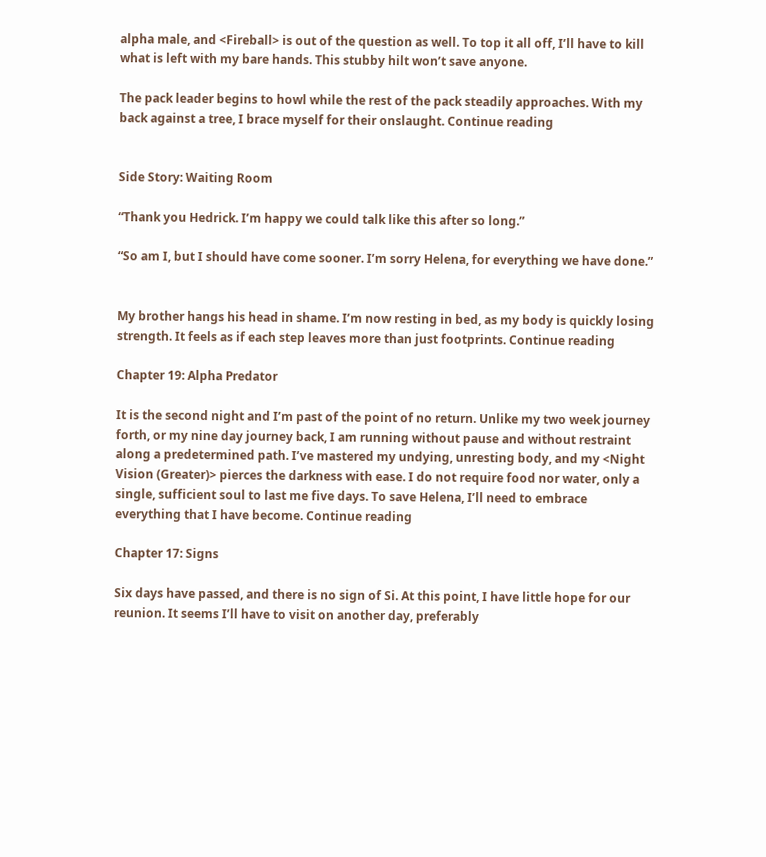alpha male, and <Fireball> is out of the question as well. To top it all off, I’ll have to kill what is left with my bare hands. This stubby hilt won’t save anyone.

The pack leader begins to howl while the rest of the pack steadily approaches. With my back against a tree, I brace myself for their onslaught. Continue reading


Side Story: Waiting Room

“Thank you Hedrick. I’m happy we could talk like this after so long.”

“So am I, but I should have come sooner. I’m sorry Helena, for everything we have done.”


My brother hangs his head in shame. I’m now resting in bed, as my body is quickly losing strength. It feels as if each step leaves more than just footprints. Continue reading

Chapter 19: Alpha Predator

It is the second night and I’m past of the point of no return. Unlike my two week journey forth, or my nine day journey back, I am running without pause and without restraint along a predetermined path. I’ve mastered my undying, unresting body, and my <Night Vision (Greater)> pierces the darkness with ease. I do not require food nor water, only a single, sufficient soul to last me five days. To save Helena, I’ll need to embrace everything that I have become. Continue reading

Chapter 17: Signs

Six days have passed, and there is no sign of Si. At this point, I have little hope for our reunion. It seems I’ll have to visit on another day, preferably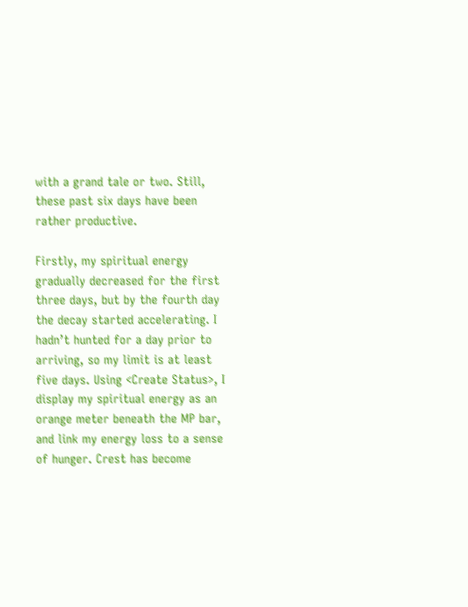with a grand tale or two. Still, these past six days have been rather productive.

Firstly, my spiritual energy gradually decreased for the first three days, but by the fourth day the decay started accelerating. I hadn’t hunted for a day prior to arriving, so my limit is at least five days. Using <Create Status>, I display my spiritual energy as an orange meter beneath the MP bar, and link my energy loss to a sense of hunger. Crest has become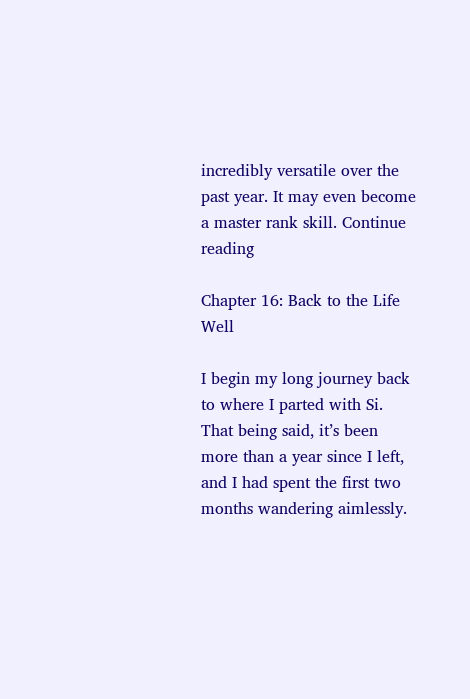incredibly versatile over the past year. It may even become a master rank skill. Continue reading

Chapter 16: Back to the Life Well

I begin my long journey back to where I parted with Si. That being said, it’s been more than a year since I left, and I had spent the first two months wandering aimlessly.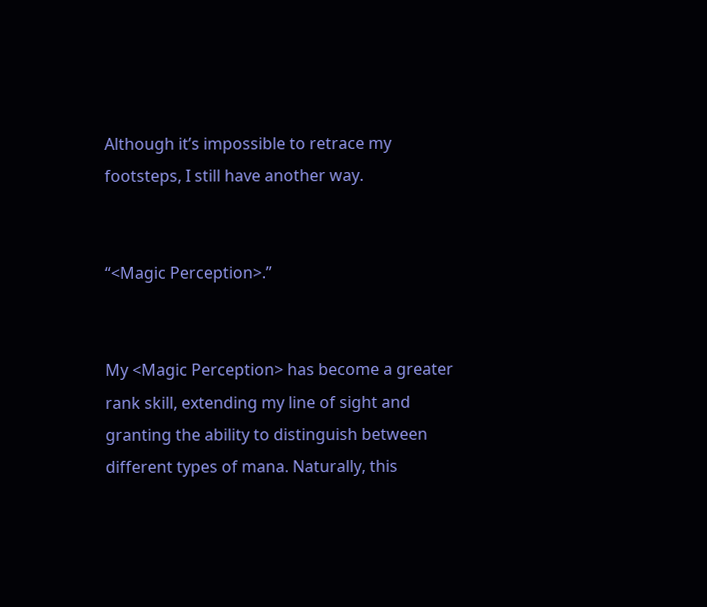Although it’s impossible to retrace my footsteps, I still have another way.


“<Magic Perception>.”


My <Magic Perception> has become a greater rank skill, extending my line of sight and granting the ability to distinguish between different types of mana. Naturally, this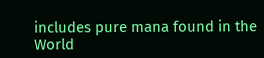includes pure mana found in the World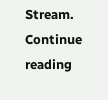Stream. Continue reading